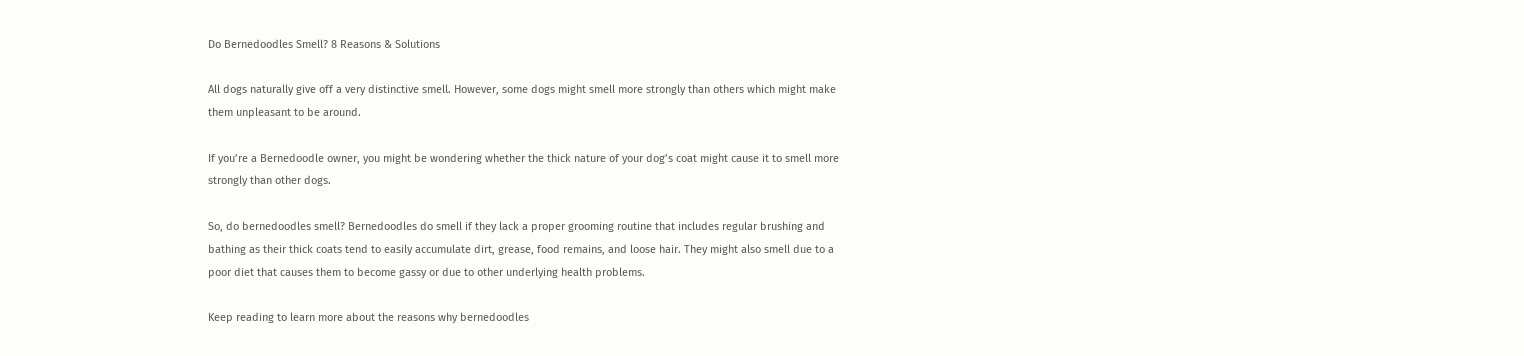Do Bernedoodles Smell? 8 Reasons & Solutions

All dogs naturally give off a very distinctive smell. However, some dogs might smell more strongly than others which might make them unpleasant to be around.

If you’re a Bernedoodle owner, you might be wondering whether the thick nature of your dog’s coat might cause it to smell more strongly than other dogs.

So, do bernedoodles smell? Bernedoodles do smell if they lack a proper grooming routine that includes regular brushing and bathing as their thick coats tend to easily accumulate dirt, grease, food remains, and loose hair. They might also smell due to a poor diet that causes them to become gassy or due to other underlying health problems.

Keep reading to learn more about the reasons why bernedoodles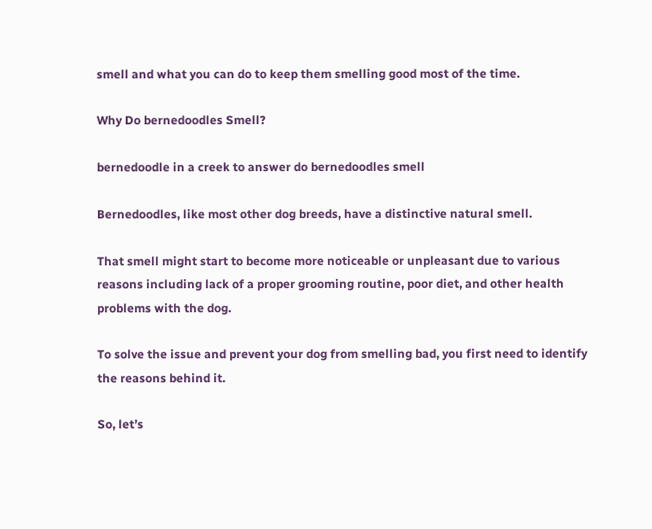smell and what you can do to keep them smelling good most of the time.

Why Do bernedoodles Smell?

bernedoodle in a creek to answer do bernedoodles smell

Bernedoodles, like most other dog breeds, have a distinctive natural smell.

That smell might start to become more noticeable or unpleasant due to various reasons including lack of a proper grooming routine, poor diet, and other health problems with the dog.

To solve the issue and prevent your dog from smelling bad, you first need to identify the reasons behind it.

So, let’s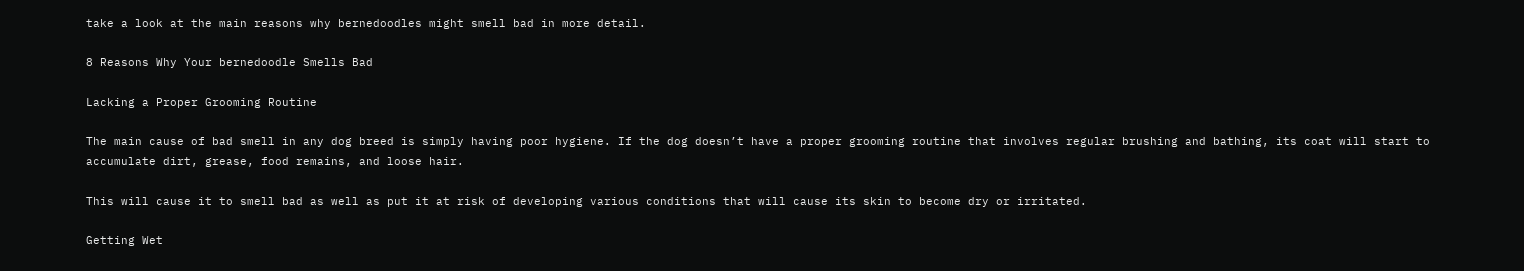take a look at the main reasons why bernedoodles might smell bad in more detail.

8 Reasons Why Your bernedoodle Smells Bad

Lacking a Proper Grooming Routine

The main cause of bad smell in any dog breed is simply having poor hygiene. If the dog doesn’t have a proper grooming routine that involves regular brushing and bathing, its coat will start to accumulate dirt, grease, food remains, and loose hair.

This will cause it to smell bad as well as put it at risk of developing various conditions that will cause its skin to become dry or irritated.

Getting Wet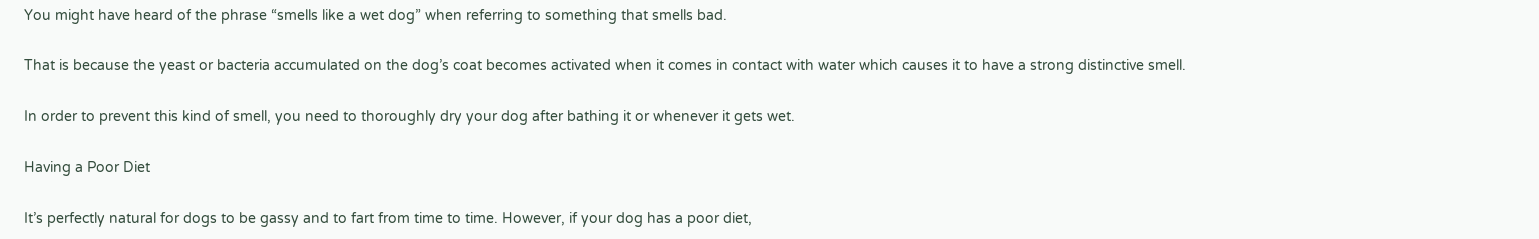You might have heard of the phrase “smells like a wet dog” when referring to something that smells bad.

That is because the yeast or bacteria accumulated on the dog’s coat becomes activated when it comes in contact with water which causes it to have a strong distinctive smell.

In order to prevent this kind of smell, you need to thoroughly dry your dog after bathing it or whenever it gets wet.

Having a Poor Diet

It’s perfectly natural for dogs to be gassy and to fart from time to time. However, if your dog has a poor diet,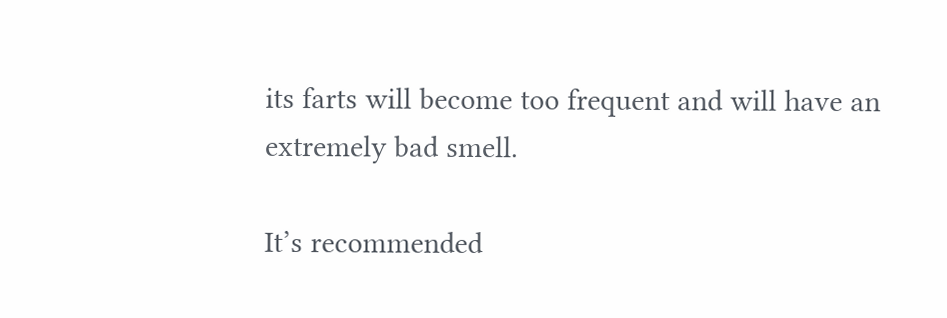its farts will become too frequent and will have an extremely bad smell.

It’s recommended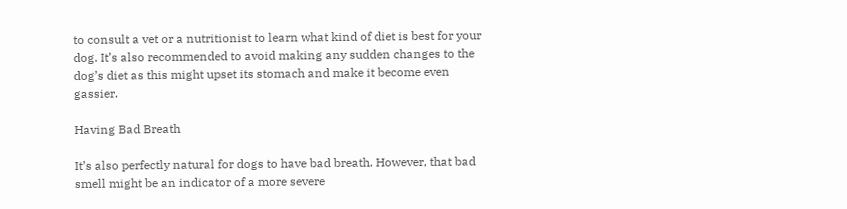to consult a vet or a nutritionist to learn what kind of diet is best for your dog. It’s also recommended to avoid making any sudden changes to the dog’s diet as this might upset its stomach and make it become even gassier.

Having Bad Breath

It’s also perfectly natural for dogs to have bad breath. However, that bad smell might be an indicator of a more severe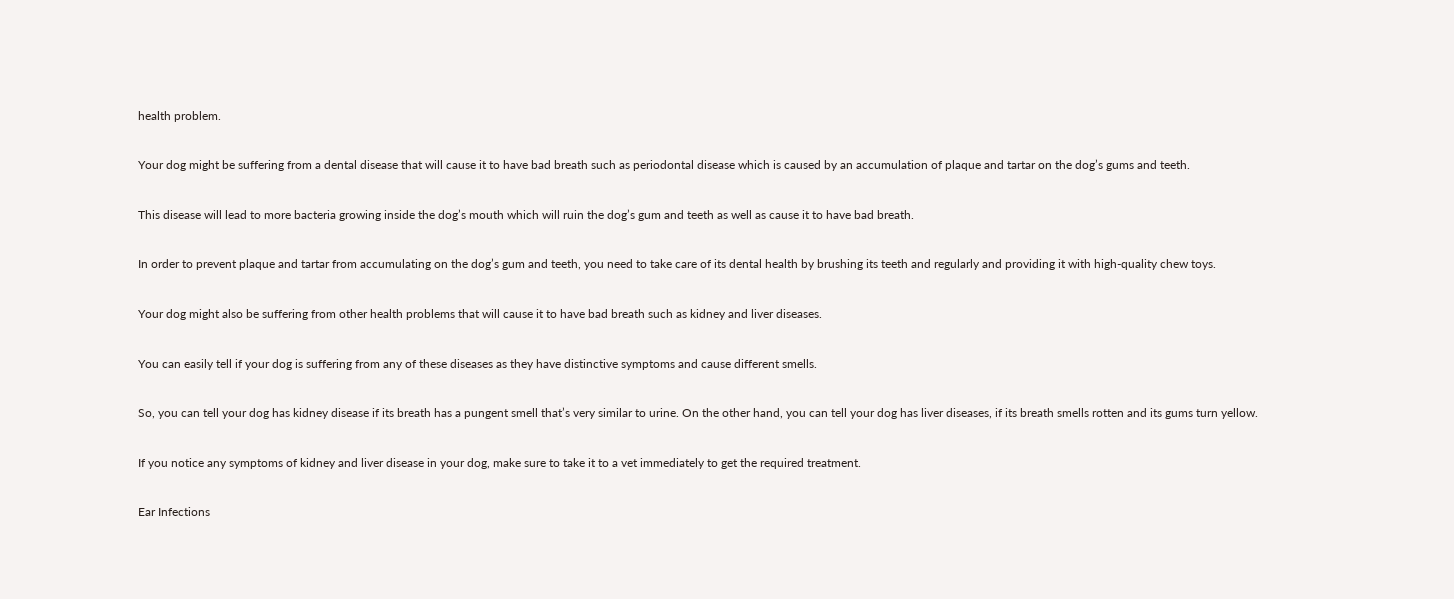health problem.

Your dog might be suffering from a dental disease that will cause it to have bad breath such as periodontal disease which is caused by an accumulation of plaque and tartar on the dog’s gums and teeth.

This disease will lead to more bacteria growing inside the dog’s mouth which will ruin the dog’s gum and teeth as well as cause it to have bad breath.

In order to prevent plaque and tartar from accumulating on the dog’s gum and teeth, you need to take care of its dental health by brushing its teeth and regularly and providing it with high-quality chew toys.

Your dog might also be suffering from other health problems that will cause it to have bad breath such as kidney and liver diseases.

You can easily tell if your dog is suffering from any of these diseases as they have distinctive symptoms and cause different smells.

So, you can tell your dog has kidney disease if its breath has a pungent smell that’s very similar to urine. On the other hand, you can tell your dog has liver diseases, if its breath smells rotten and its gums turn yellow.

If you notice any symptoms of kidney and liver disease in your dog, make sure to take it to a vet immediately to get the required treatment.

Ear Infections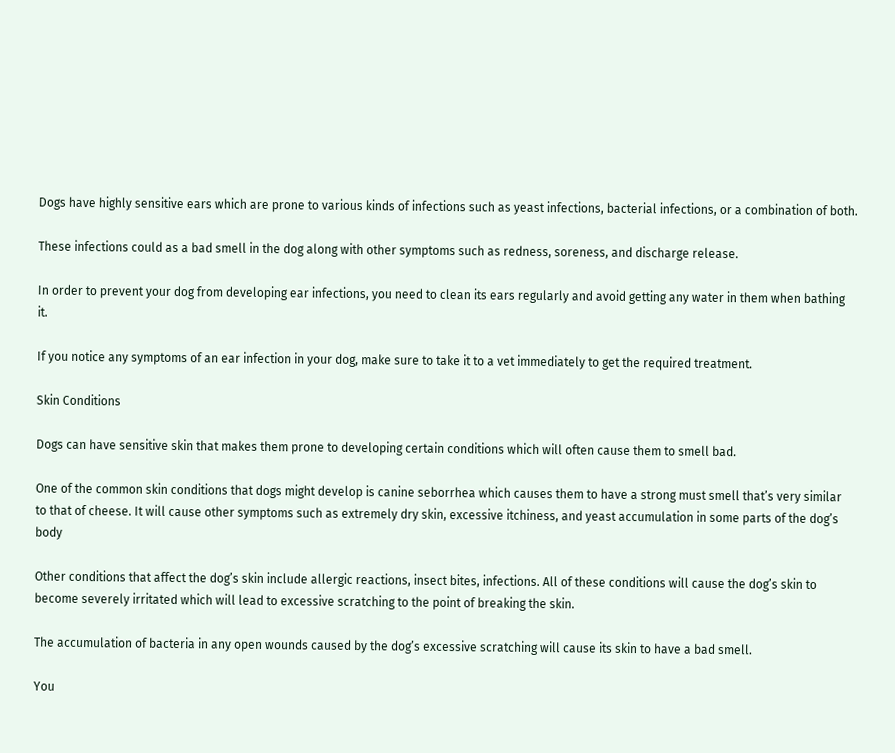Dogs have highly sensitive ears which are prone to various kinds of infections such as yeast infections, bacterial infections, or a combination of both.

These infections could as a bad smell in the dog along with other symptoms such as redness, soreness, and discharge release.

In order to prevent your dog from developing ear infections, you need to clean its ears regularly and avoid getting any water in them when bathing it.

If you notice any symptoms of an ear infection in your dog, make sure to take it to a vet immediately to get the required treatment.

Skin Conditions

Dogs can have sensitive skin that makes them prone to developing certain conditions which will often cause them to smell bad.

One of the common skin conditions that dogs might develop is canine seborrhea which causes them to have a strong must smell that’s very similar to that of cheese. It will cause other symptoms such as extremely dry skin, excessive itchiness, and yeast accumulation in some parts of the dog’s body

Other conditions that affect the dog’s skin include allergic reactions, insect bites, infections. All of these conditions will cause the dog’s skin to become severely irritated which will lead to excessive scratching to the point of breaking the skin.

The accumulation of bacteria in any open wounds caused by the dog’s excessive scratching will cause its skin to have a bad smell.

You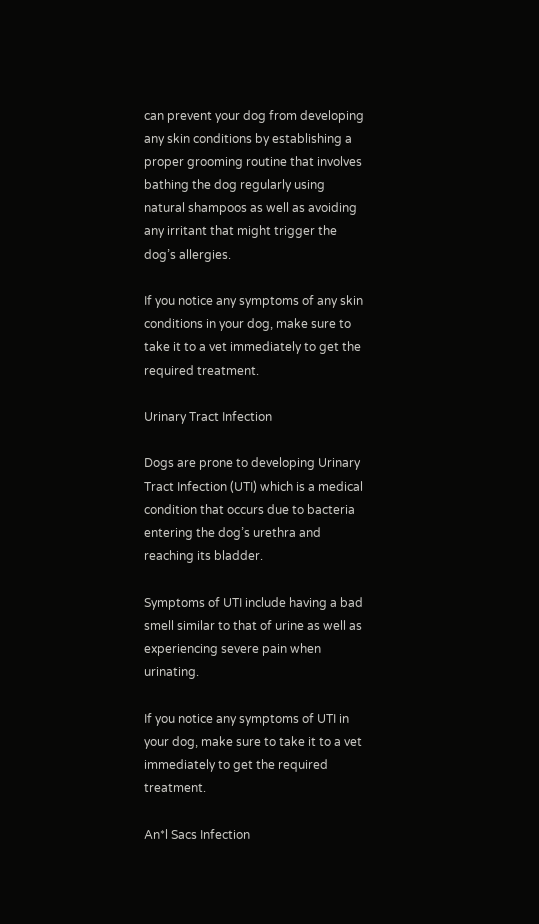can prevent your dog from developing any skin conditions by establishing a proper grooming routine that involves bathing the dog regularly using natural shampoos as well as avoiding any irritant that might trigger the dog’s allergies.

If you notice any symptoms of any skin conditions in your dog, make sure to take it to a vet immediately to get the required treatment.

Urinary Tract Infection

Dogs are prone to developing Urinary Tract Infection (UTI) which is a medical condition that occurs due to bacteria entering the dog’s urethra and reaching its bladder.

Symptoms of UTI include having a bad smell similar to that of urine as well as experiencing severe pain when urinating.

If you notice any symptoms of UTI in your dog, make sure to take it to a vet immediately to get the required treatment.

An*l Sacs Infection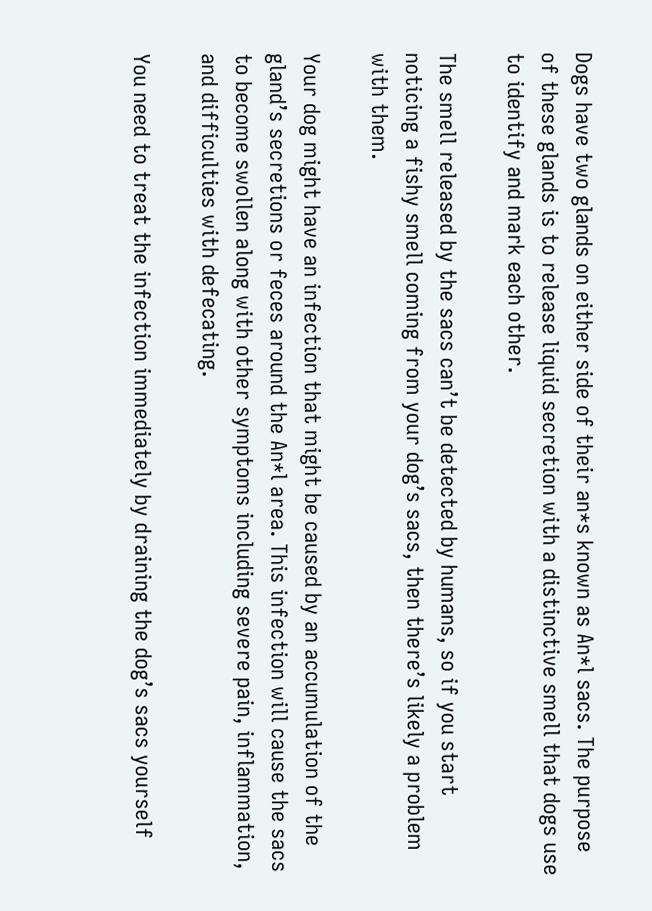Dogs have two glands on either side of their an*s known as An*l sacs. The purpose of these glands is to release liquid secretion with a distinctive smell that dogs use to identify and mark each other.

The smell released by the sacs can’t be detected by humans, so if you start noticing a fishy smell coming from your dog’s sacs, then there’s likely a problem with them.

Your dog might have an infection that might be caused by an accumulation of the gland’s secretions or feces around the An*l area. This infection will cause the sacs to become swollen along with other symptoms including severe pain, inflammation, and difficulties with defecating.

You need to treat the infection immediately by draining the dog’s sacs yourself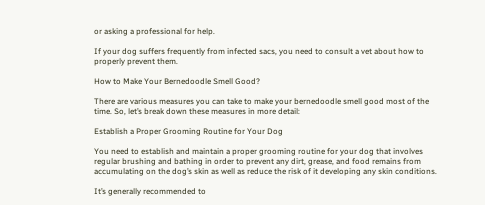or asking a professional for help.

If your dog suffers frequently from infected sacs, you need to consult a vet about how to properly prevent them.

How to Make Your Bernedoodle Smell Good?

There are various measures you can take to make your bernedoodle smell good most of the time. So, let’s break down these measures in more detail:

Establish a Proper Grooming Routine for Your Dog

You need to establish and maintain a proper grooming routine for your dog that involves regular brushing and bathing in order to prevent any dirt, grease, and food remains from accumulating on the dog’s skin as well as reduce the risk of it developing any skin conditions.

It’s generally recommended to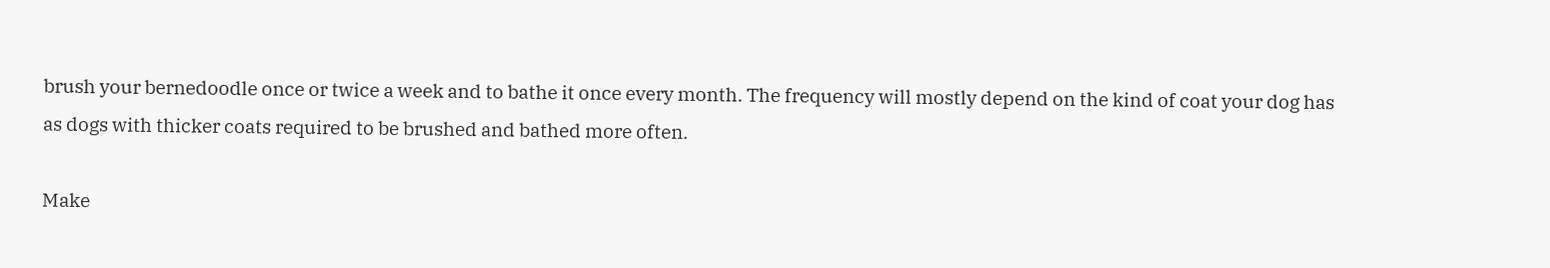brush your bernedoodle once or twice a week and to bathe it once every month. The frequency will mostly depend on the kind of coat your dog has as dogs with thicker coats required to be brushed and bathed more often.

Make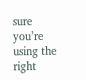sure you’re using the right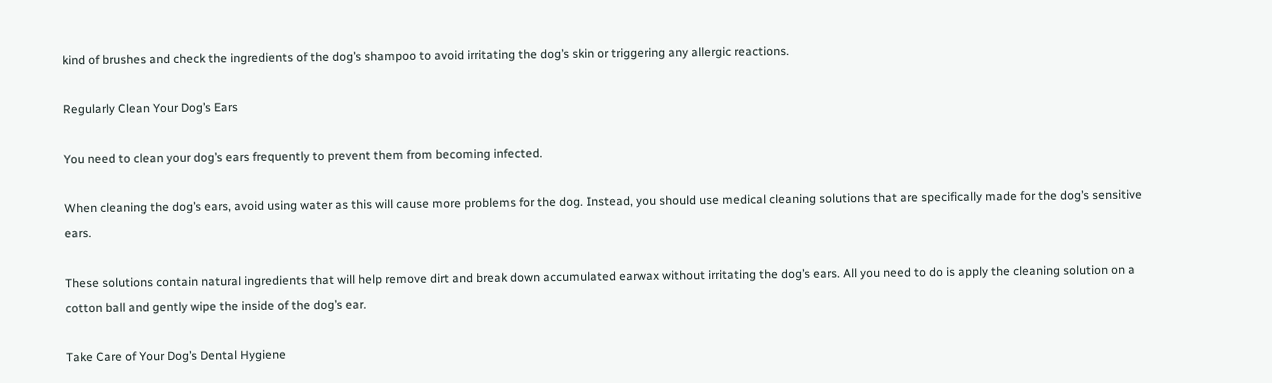kind of brushes and check the ingredients of the dog’s shampoo to avoid irritating the dog’s skin or triggering any allergic reactions.

Regularly Clean Your Dog’s Ears

You need to clean your dog’s ears frequently to prevent them from becoming infected.

When cleaning the dog’s ears, avoid using water as this will cause more problems for the dog. Instead, you should use medical cleaning solutions that are specifically made for the dog’s sensitive ears.

These solutions contain natural ingredients that will help remove dirt and break down accumulated earwax without irritating the dog’s ears. All you need to do is apply the cleaning solution on a cotton ball and gently wipe the inside of the dog’s ear.

Take Care of Your Dog’s Dental Hygiene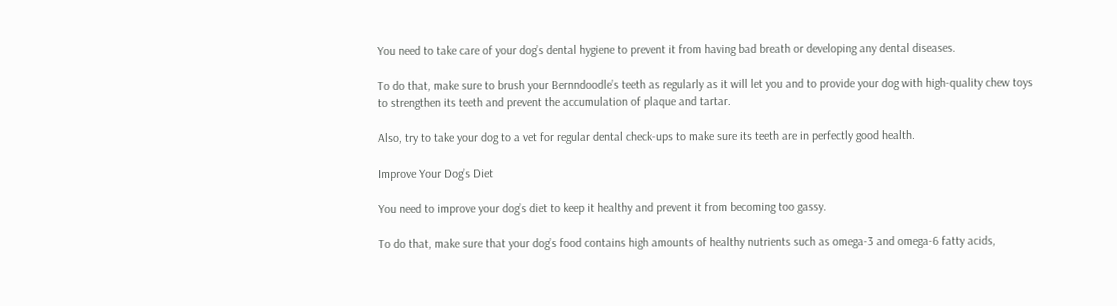You need to take care of your dog’s dental hygiene to prevent it from having bad breath or developing any dental diseases.

To do that, make sure to brush your Bernndoodle’s teeth as regularly as it will let you and to provide your dog with high-quality chew toys to strengthen its teeth and prevent the accumulation of plaque and tartar.

Also, try to take your dog to a vet for regular dental check-ups to make sure its teeth are in perfectly good health.

Improve Your Dog’s Diet

You need to improve your dog’s diet to keep it healthy and prevent it from becoming too gassy.

To do that, make sure that your dog’s food contains high amounts of healthy nutrients such as omega-3 and omega-6 fatty acids,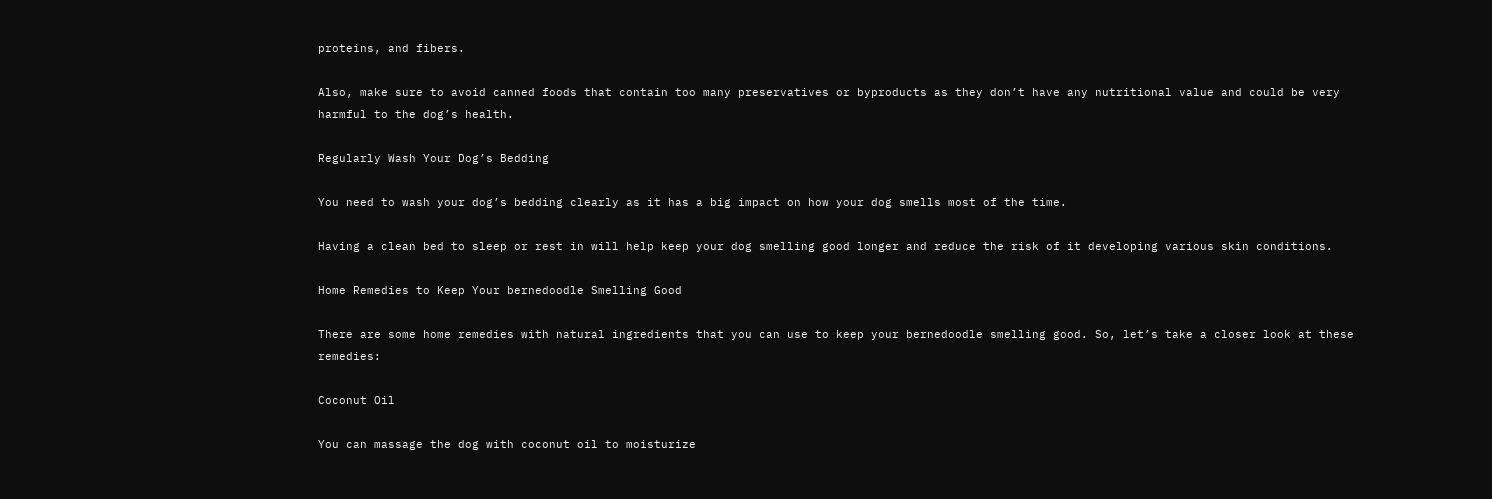proteins, and fibers.

Also, make sure to avoid canned foods that contain too many preservatives or byproducts as they don’t have any nutritional value and could be very harmful to the dog’s health.

Regularly Wash Your Dog’s Bedding

You need to wash your dog’s bedding clearly as it has a big impact on how your dog smells most of the time.

Having a clean bed to sleep or rest in will help keep your dog smelling good longer and reduce the risk of it developing various skin conditions.

Home Remedies to Keep Your bernedoodle Smelling Good

There are some home remedies with natural ingredients that you can use to keep your bernedoodle smelling good. So, let’s take a closer look at these remedies:

Coconut Oil

You can massage the dog with coconut oil to moisturize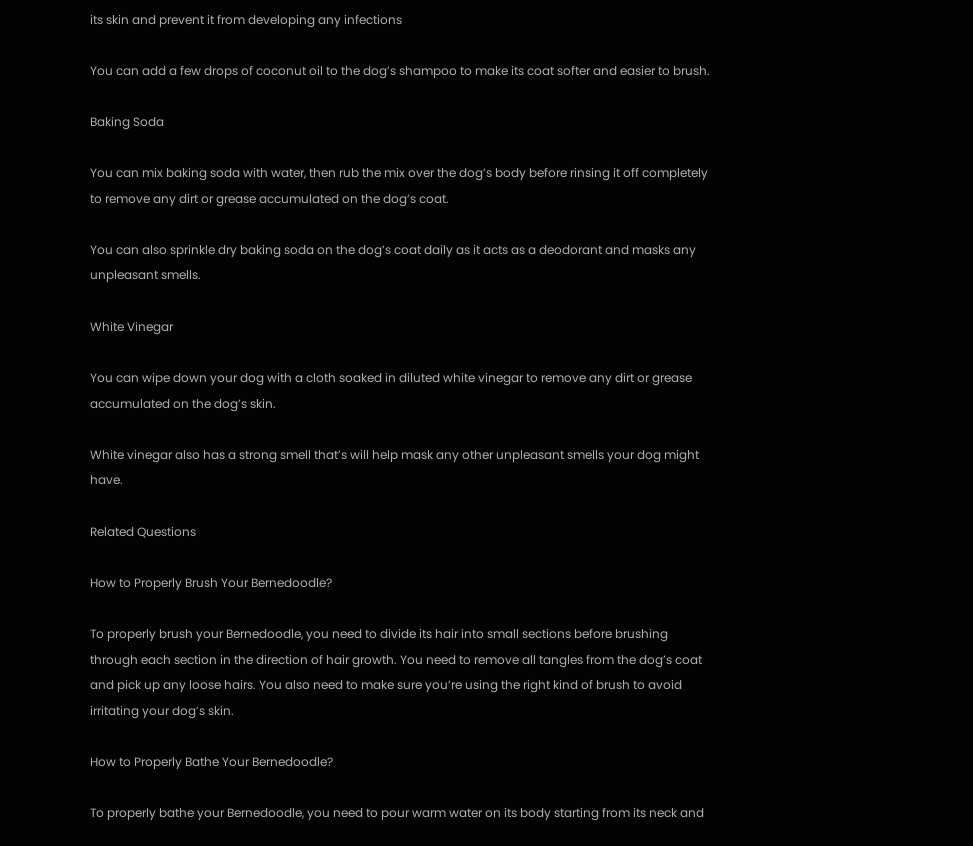its skin and prevent it from developing any infections

You can add a few drops of coconut oil to the dog’s shampoo to make its coat softer and easier to brush.

Baking Soda

You can mix baking soda with water, then rub the mix over the dog’s body before rinsing it off completely to remove any dirt or grease accumulated on the dog’s coat.

You can also sprinkle dry baking soda on the dog’s coat daily as it acts as a deodorant and masks any unpleasant smells.

White Vinegar

You can wipe down your dog with a cloth soaked in diluted white vinegar to remove any dirt or grease accumulated on the dog’s skin.

White vinegar also has a strong smell that’s will help mask any other unpleasant smells your dog might have.

Related Questions

How to Properly Brush Your Bernedoodle?

To properly brush your Bernedoodle, you need to divide its hair into small sections before brushing through each section in the direction of hair growth. You need to remove all tangles from the dog’s coat and pick up any loose hairs. You also need to make sure you’re using the right kind of brush to avoid irritating your dog’s skin.

How to Properly Bathe Your Bernedoodle?

To properly bathe your Bernedoodle, you need to pour warm water on its body starting from its neck and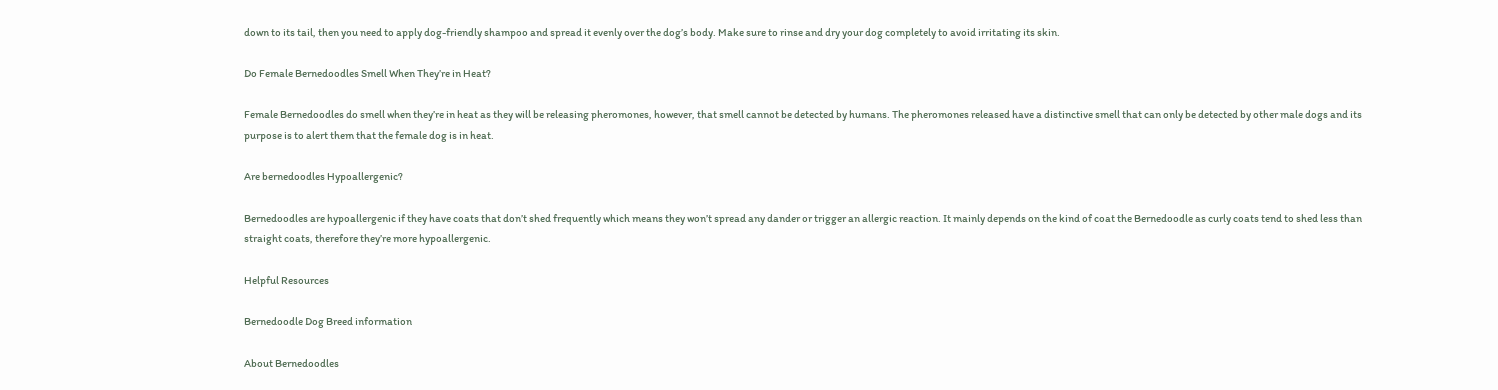down to its tail, then you need to apply dog-friendly shampoo and spread it evenly over the dog’s body. Make sure to rinse and dry your dog completely to avoid irritating its skin.

Do Female Bernedoodles Smell When They’re in Heat?

Female Bernedoodles do smell when they’re in heat as they will be releasing pheromones, however, that smell cannot be detected by humans. The pheromones released have a distinctive smell that can only be detected by other male dogs and its purpose is to alert them that the female dog is in heat.

Are bernedoodles Hypoallergenic?

Bernedoodles are hypoallergenic if they have coats that don’t shed frequently which means they won’t spread any dander or trigger an allergic reaction. It mainly depends on the kind of coat the Bernedoodle as curly coats tend to shed less than straight coats, therefore they’re more hypoallergenic.

Helpful Resources

Bernedoodle Dog Breed information

About Bernedoodles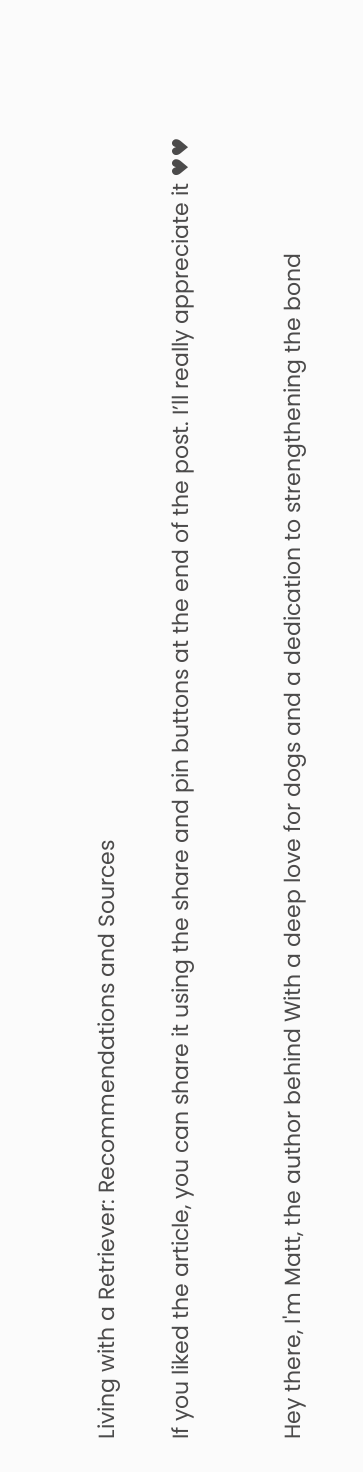Living with a Retriever: Recommendations and Sources

If you liked the article, you can share it using the share and pin buttons at the end of the post. I’ll really appreciate it ♥♥


Hey there, I'm Matt, the author behind With a deep love for dogs and a dedication to strengthening the bond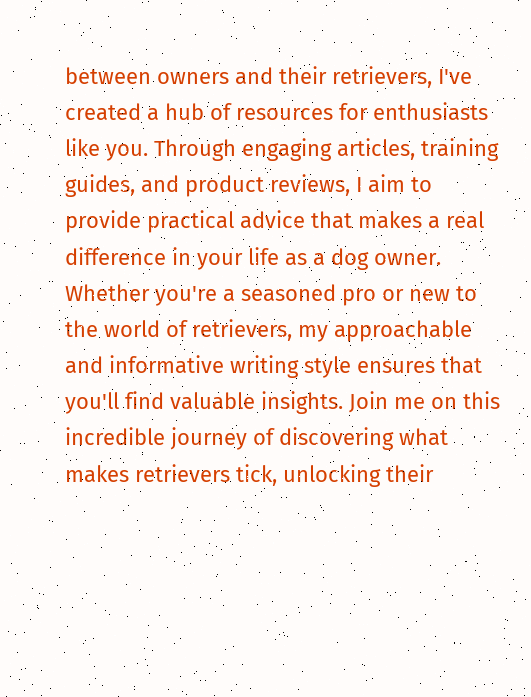between owners and their retrievers, I've created a hub of resources for enthusiasts like you. Through engaging articles, training guides, and product reviews, I aim to provide practical advice that makes a real difference in your life as a dog owner. Whether you're a seasoned pro or new to the world of retrievers, my approachable and informative writing style ensures that you'll find valuable insights. Join me on this incredible journey of discovering what makes retrievers tick, unlocking their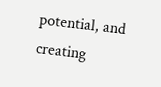potential, and creating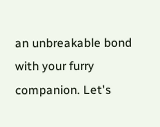an unbreakable bond with your furry companion. Let's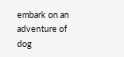embark on an adventure of dog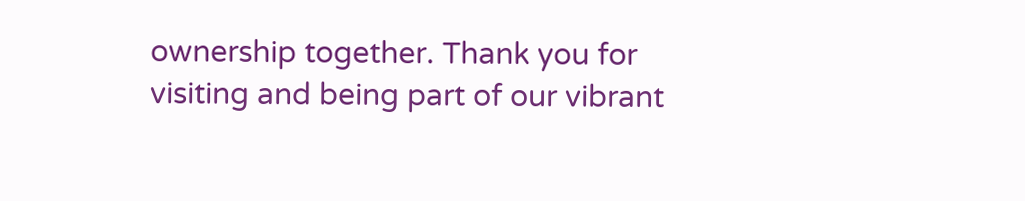ownership together. Thank you for visiting and being part of our vibrant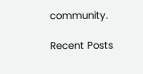community.

Recent Posts